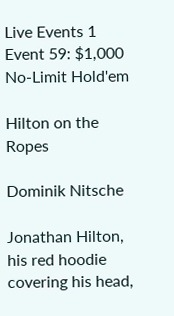Live Events 1
Event 59: $1,000 No-Limit Hold'em

Hilton on the Ropes

Dominik Nitsche

Jonathan Hilton, his red hoodie covering his head,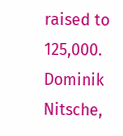raised to 125,000. Dominik Nitsche,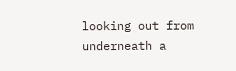looking out from underneath a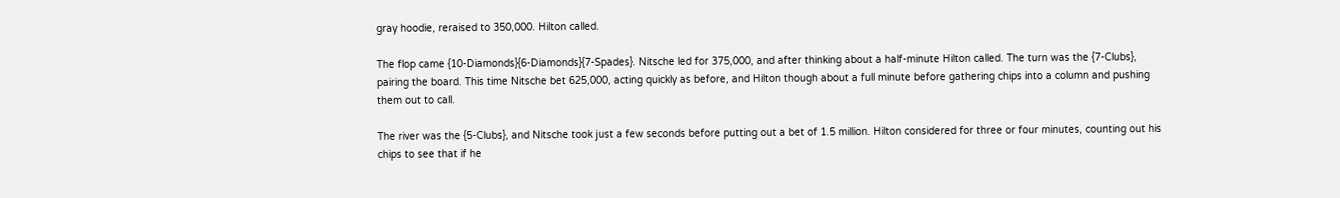gray hoodie, reraised to 350,000. Hilton called.

The flop came {10-Diamonds}{6-Diamonds}{7-Spades}. Nitsche led for 375,000, and after thinking about a half-minute Hilton called. The turn was the {7-Clubs}, pairing the board. This time Nitsche bet 625,000, acting quickly as before, and Hilton though about a full minute before gathering chips into a column and pushing them out to call.

The river was the {5-Clubs}, and Nitsche took just a few seconds before putting out a bet of 1.5 million. Hilton considered for three or four minutes, counting out his chips to see that if he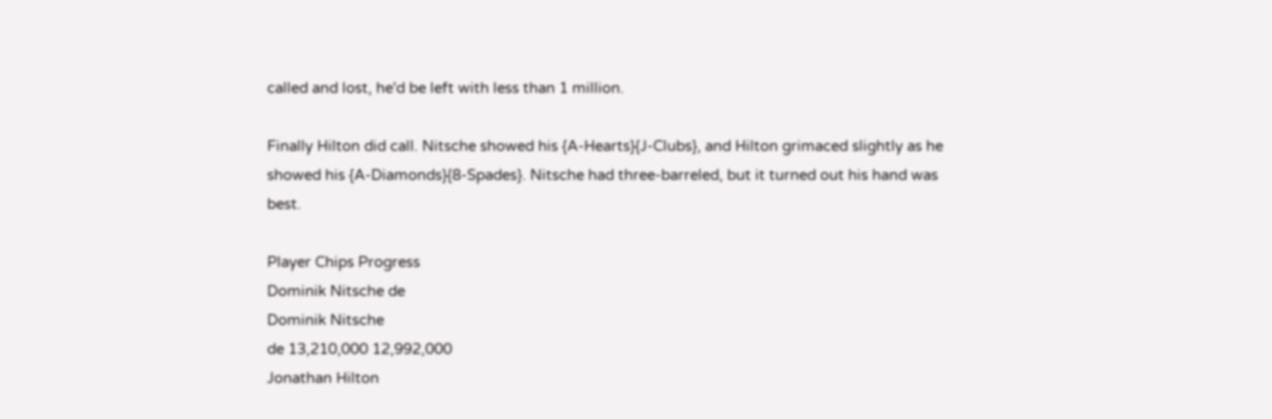called and lost, he'd be left with less than 1 million.

Finally Hilton did call. Nitsche showed his {A-Hearts}{J-Clubs}, and Hilton grimaced slightly as he showed his {A-Diamonds}{8-Spades}. Nitsche had three-barreled, but it turned out his hand was best.

Player Chips Progress
Dominik Nitsche de
Dominik Nitsche
de 13,210,000 12,992,000
Jonathan Hilton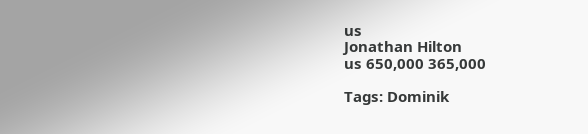us
Jonathan Hilton
us 650,000 365,000

Tags: Dominik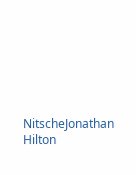NitscheJonathan Hilton